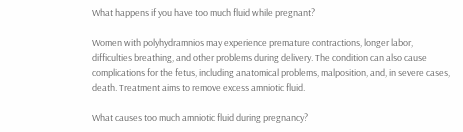What happens if you have too much fluid while pregnant?

Women with polyhydramnios may experience premature contractions, longer labor, difficulties breathing, and other problems during delivery. The condition can also cause complications for the fetus, including anatomical problems, malposition, and, in severe cases, death. Treatment aims to remove excess amniotic fluid.

What causes too much amniotic fluid during pregnancy?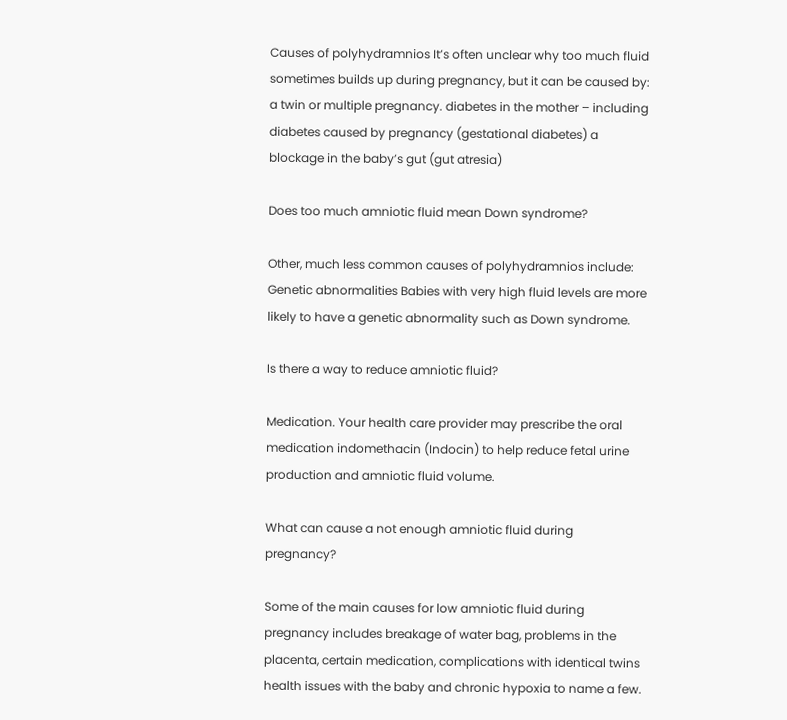Causes of polyhydramnios It’s often unclear why too much fluid sometimes builds up during pregnancy, but it can be caused by: a twin or multiple pregnancy. diabetes in the mother – including diabetes caused by pregnancy (gestational diabetes) a blockage in the baby’s gut (gut atresia)

Does too much amniotic fluid mean Down syndrome?

Other, much less common causes of polyhydramnios include: Genetic abnormalities Babies with very high fluid levels are more likely to have a genetic abnormality such as Down syndrome.

Is there a way to reduce amniotic fluid?

Medication. Your health care provider may prescribe the oral medication indomethacin (Indocin) to help reduce fetal urine production and amniotic fluid volume.

What can cause a not enough amniotic fluid during pregnancy?

Some of the main causes for low amniotic fluid during pregnancy includes breakage of water bag, problems in the placenta, certain medication, complications with identical twins health issues with the baby and chronic hypoxia to name a few.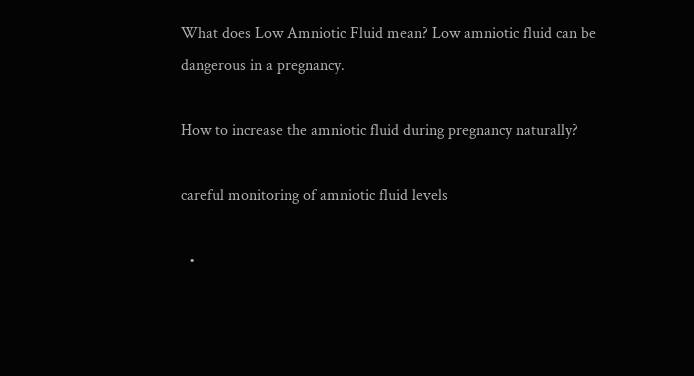What does Low Amniotic Fluid mean? Low amniotic fluid can be dangerous in a pregnancy.

How to increase the amniotic fluid during pregnancy naturally?

careful monitoring of amniotic fluid levels

  •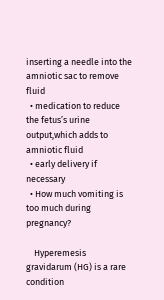inserting a needle into the amniotic sac to remove fluid
  • medication to reduce the fetus’s urine output,which adds to amniotic fluid
  • early delivery if necessary
  • How much vomiting is too much during pregnancy?

    Hyperemesis gravidarum (HG) is a rare condition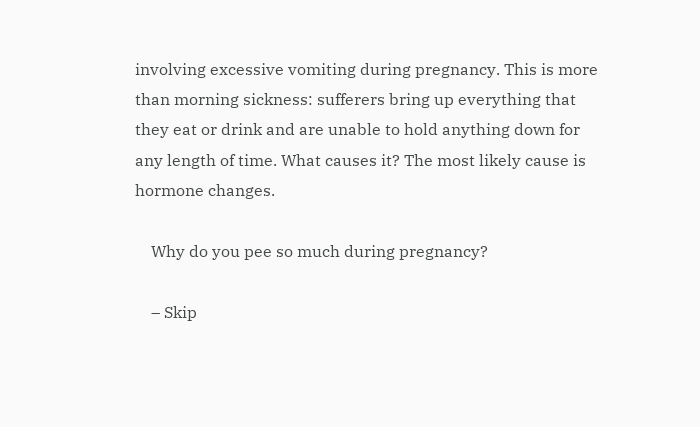involving excessive vomiting during pregnancy. This is more than morning sickness: sufferers bring up everything that they eat or drink and are unable to hold anything down for any length of time. What causes it? The most likely cause is hormone changes.

    Why do you pee so much during pregnancy?

    – Skip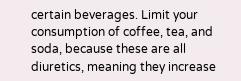certain beverages. Limit your consumption of coffee, tea, and soda, because these are all diuretics, meaning they increase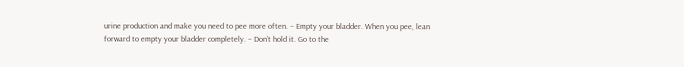urine production and make you need to pee more often. – Empty your bladder. When you pee, lean forward to empty your bladder completely. – Don’t hold it. Go to the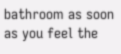bathroom as soon as you feel the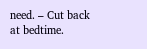need. – Cut back at bedtime.